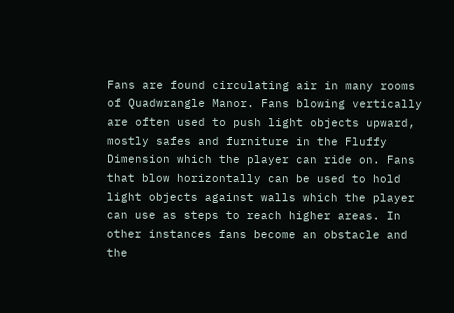Fans are found circulating air in many rooms of Quadwrangle Manor. Fans blowing vertically are often used to push light objects upward, mostly safes and furniture in the Fluffy Dimension which the player can ride on. Fans that blow horizontally can be used to hold light objects against walls which the player can use as steps to reach higher areas. In other instances fans become an obstacle and the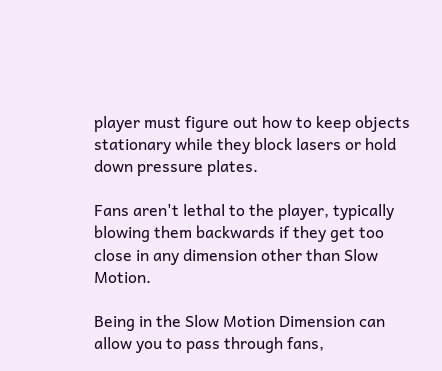player must figure out how to keep objects stationary while they block lasers or hold down pressure plates.

Fans aren't lethal to the player, typically blowing them backwards if they get too close in any dimension other than Slow Motion.

Being in the Slow Motion Dimension can allow you to pass through fans,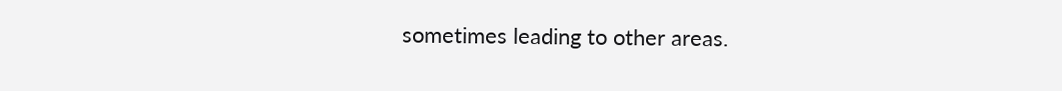sometimes leading to other areas.